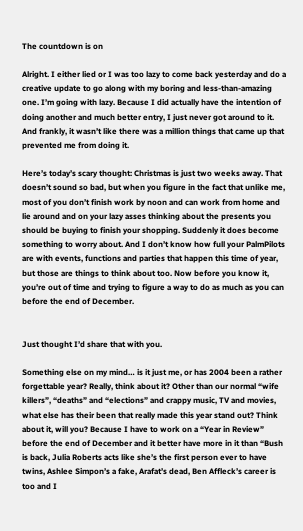The countdown is on

Alright. I either lied or I was too lazy to come back yesterday and do a creative update to go along with my boring and less-than-amazing one. I’m going with lazy. Because I did actually have the intention of doing another and much better entry, I just never got around to it. And frankly, it wasn’t like there was a million things that came up that prevented me from doing it.

Here’s today’s scary thought: Christmas is just two weeks away. That doesn’t sound so bad, but when you figure in the fact that unlike me, most of you don’t finish work by noon and can work from home and lie around and on your lazy asses thinking about the presents you should be buying to finish your shopping. Suddenly it does become something to worry about. And I don’t know how full your PalmPilots are with events, functions and parties that happen this time of year, but those are things to think about too. Now before you know it, you’re out of time and trying to figure a way to do as much as you can before the end of December.


Just thought I’d share that with you.

Something else on my mind… is it just me, or has 2004 been a rather forgettable year? Really, think about it? Other than our normal “wife killers”, “deaths” and “elections” and crappy music, TV and movies, what else has their been that really made this year stand out? Think about it, will you? Because I have to work on a “Year in Review” before the end of December and it better have more in it than “Bush is back, Julia Roberts acts like she’s the first person ever to have twins, Ashlee Simpon’s a fake, Arafat’s dead, Ben Affleck’s career is too and I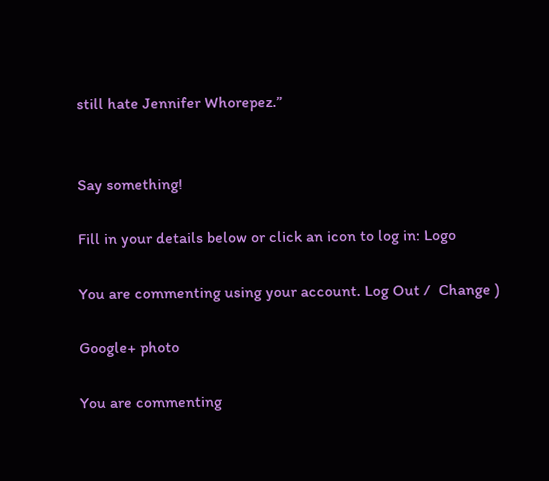still hate Jennifer Whorepez.”


Say something!

Fill in your details below or click an icon to log in: Logo

You are commenting using your account. Log Out /  Change )

Google+ photo

You are commenting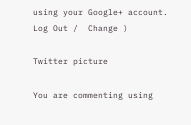using your Google+ account. Log Out /  Change )

Twitter picture

You are commenting using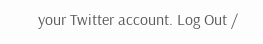your Twitter account. Log Out /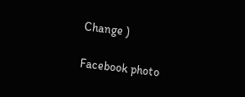Change )

Facebook photo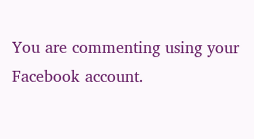You are commenting using your Facebook account.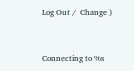Log Out /  Change )


Connecting to %s